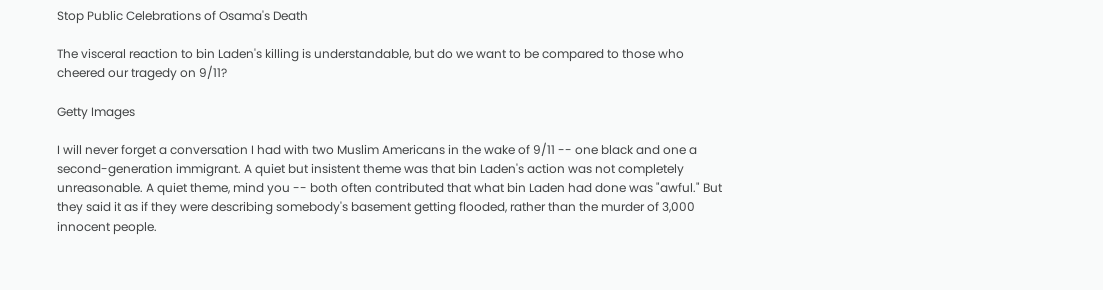Stop Public Celebrations of Osama's Death

The visceral reaction to bin Laden's killing is understandable, but do we want to be compared to those who cheered our tragedy on 9/11?

Getty Images

I will never forget a conversation I had with two Muslim Americans in the wake of 9/11 -- one black and one a second-generation immigrant. A quiet but insistent theme was that bin Laden's action was not completely unreasonable. A quiet theme, mind you -- both often contributed that what bin Laden had done was "awful." But they said it as if they were describing somebody's basement getting flooded, rather than the murder of 3,000 innocent people.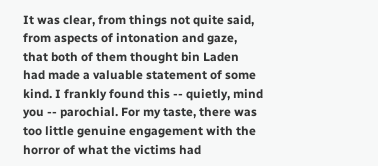It was clear, from things not quite said, from aspects of intonation and gaze, that both of them thought bin Laden had made a valuable statement of some kind. I frankly found this -- quietly, mind you -- parochial. For my taste, there was too little genuine engagement with the horror of what the victims had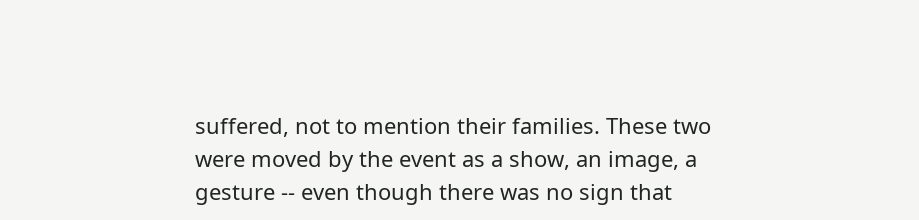suffered, not to mention their families. These two were moved by the event as a show, an image, a gesture -- even though there was no sign that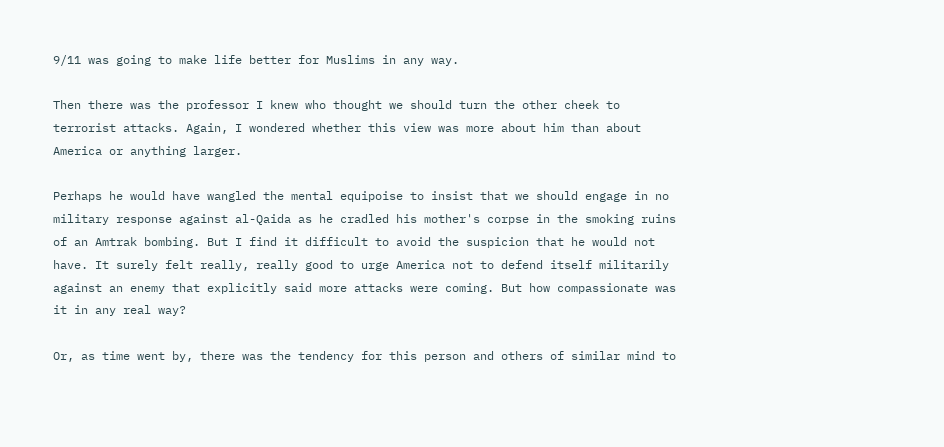9/11 was going to make life better for Muslims in any way.

Then there was the professor I knew who thought we should turn the other cheek to terrorist attacks. Again, I wondered whether this view was more about him than about America or anything larger.

Perhaps he would have wangled the mental equipoise to insist that we should engage in no military response against al-Qaida as he cradled his mother's corpse in the smoking ruins of an Amtrak bombing. But I find it difficult to avoid the suspicion that he would not have. It surely felt really, really good to urge America not to defend itself militarily against an enemy that explicitly said more attacks were coming. But how compassionate was it in any real way?

Or, as time went by, there was the tendency for this person and others of similar mind to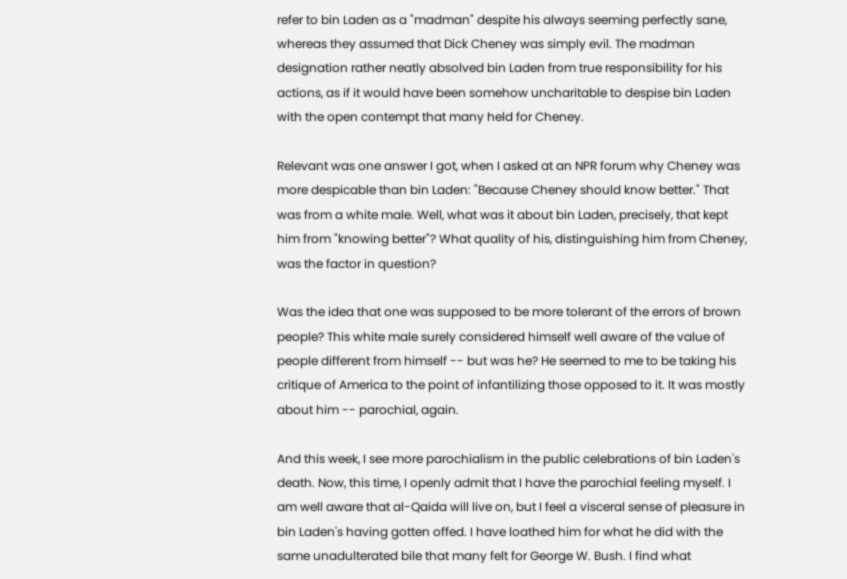refer to bin Laden as a "madman" despite his always seeming perfectly sane, whereas they assumed that Dick Cheney was simply evil. The madman designation rather neatly absolved bin Laden from true responsibility for his actions, as if it would have been somehow uncharitable to despise bin Laden with the open contempt that many held for Cheney.

Relevant was one answer I got, when I asked at an NPR forum why Cheney was more despicable than bin Laden: "Because Cheney should know better." That was from a white male. Well, what was it about bin Laden, precisely, that kept him from "knowing better"? What quality of his, distinguishing him from Cheney, was the factor in question?

Was the idea that one was supposed to be more tolerant of the errors of brown people? This white male surely considered himself well aware of the value of people different from himself -- but was he? He seemed to me to be taking his critique of America to the point of infantilizing those opposed to it. It was mostly about him -- parochial, again.

And this week, I see more parochialism in the public celebrations of bin Laden's death. Now, this time, I openly admit that I have the parochial feeling myself. I am well aware that al-Qaida will live on, but I feel a visceral sense of pleasure in bin Laden's having gotten offed. I have loathed him for what he did with the same unadulterated bile that many felt for George W. Bush. I find what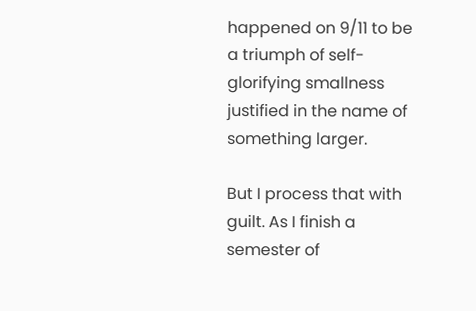happened on 9/11 to be a triumph of self-glorifying smallness justified in the name of something larger.

But I process that with guilt. As I finish a semester of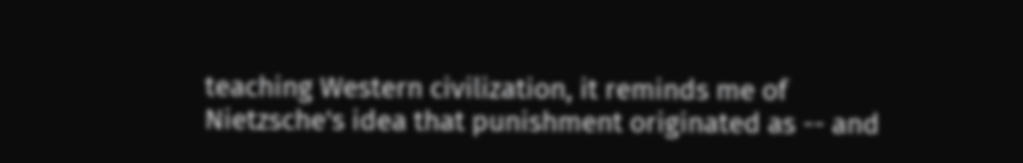teaching Western civilization, it reminds me of Nietzsche's idea that punishment originated as -- and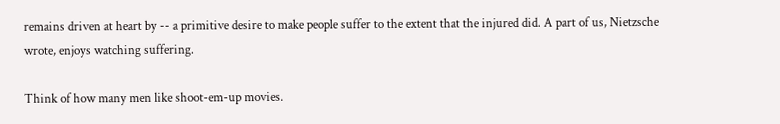remains driven at heart by -- a primitive desire to make people suffer to the extent that the injured did. A part of us, Nietzsche wrote, enjoys watching suffering.

Think of how many men like shoot-em-up movies.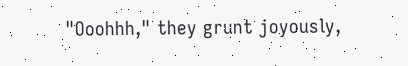"Ooohhh," they grunt joyously,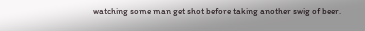watching some man get shot before taking another swig of beer.